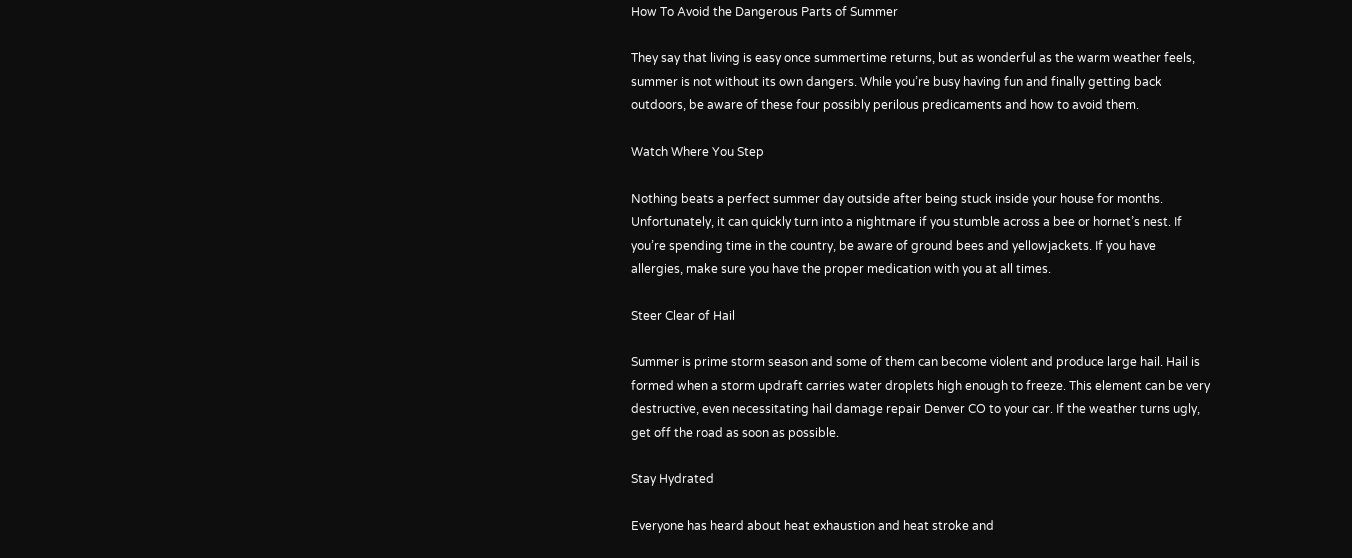How To Avoid the Dangerous Parts of Summer

They say that living is easy once summertime returns, but as wonderful as the warm weather feels, summer is not without its own dangers. While you’re busy having fun and finally getting back outdoors, be aware of these four possibly perilous predicaments and how to avoid them.

Watch Where You Step

Nothing beats a perfect summer day outside after being stuck inside your house for months. Unfortunately, it can quickly turn into a nightmare if you stumble across a bee or hornet’s nest. If you’re spending time in the country, be aware of ground bees and yellowjackets. If you have allergies, make sure you have the proper medication with you at all times.

Steer Clear of Hail

Summer is prime storm season and some of them can become violent and produce large hail. Hail is formed when a storm updraft carries water droplets high enough to freeze. This element can be very destructive, even necessitating hail damage repair Denver CO to your car. If the weather turns ugly, get off the road as soon as possible.

Stay Hydrated

Everyone has heard about heat exhaustion and heat stroke and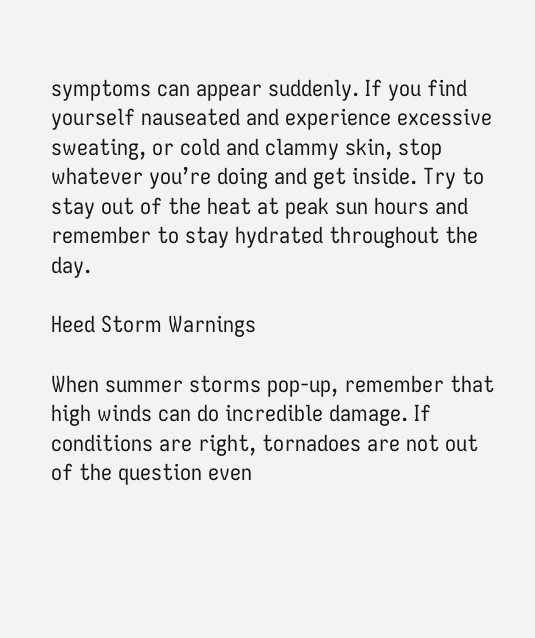symptoms can appear suddenly. If you find yourself nauseated and experience excessive sweating, or cold and clammy skin, stop whatever you’re doing and get inside. Try to stay out of the heat at peak sun hours and remember to stay hydrated throughout the day.

Heed Storm Warnings

When summer storms pop-up, remember that high winds can do incredible damage. If conditions are right, tornadoes are not out of the question even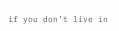if you don’t live in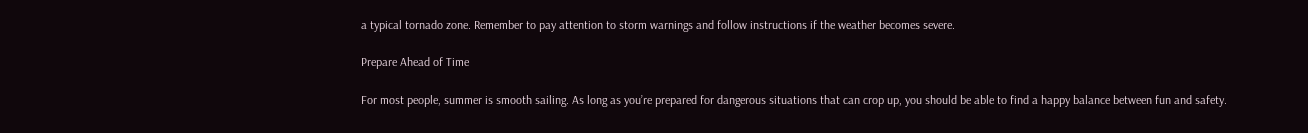a typical tornado zone. Remember to pay attention to storm warnings and follow instructions if the weather becomes severe.

Prepare Ahead of Time

For most people, summer is smooth sailing. As long as you’re prepared for dangerous situations that can crop up, you should be able to find a happy balance between fun and safety.